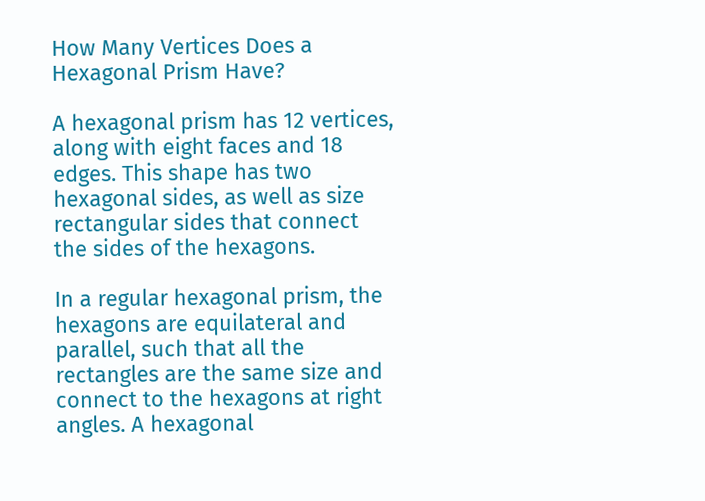How Many Vertices Does a Hexagonal Prism Have?

A hexagonal prism has 12 vertices, along with eight faces and 18 edges. This shape has two hexagonal sides, as well as size rectangular sides that connect the sides of the hexagons.

In a regular hexagonal prism, the hexagons are equilateral and parallel, such that all the rectangles are the same size and connect to the hexagons at right angles. A hexagonal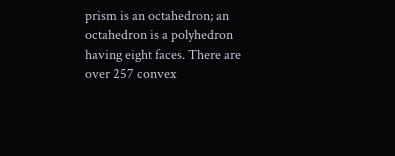prism is an octahedron; an octahedron is a polyhedron having eight faces. There are over 257 convex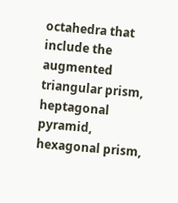octahedra that include the augmented triangular prism, heptagonal pyramid, hexagonal prism,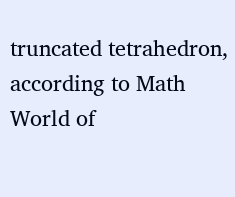truncated tetrahedron, according to Math World of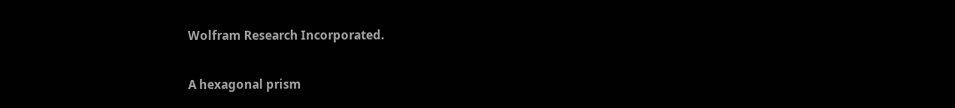Wolfram Research Incorporated.

A hexagonal prism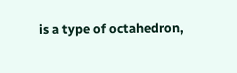is a type of octahedron,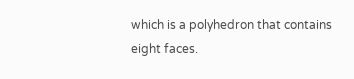which is a polyhedron that contains eight faces.